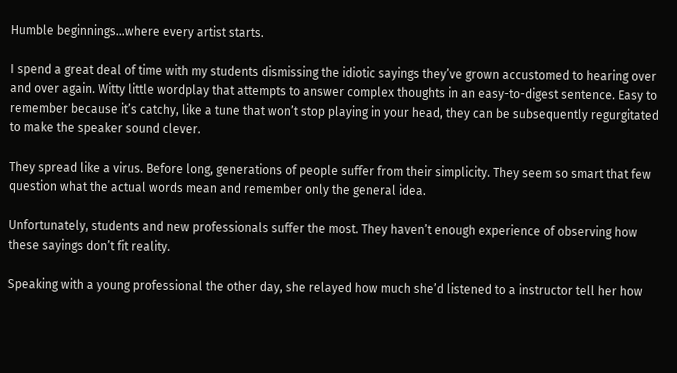Humble beginnings…where every artist starts.

I spend a great deal of time with my students dismissing the idiotic sayings they’ve grown accustomed to hearing over and over again. Witty little wordplay that attempts to answer complex thoughts in an easy-to-digest sentence. Easy to remember because it’s catchy, like a tune that won’t stop playing in your head, they can be subsequently regurgitated to make the speaker sound clever.

They spread like a virus. Before long, generations of people suffer from their simplicity. They seem so smart that few question what the actual words mean and remember only the general idea.

Unfortunately, students and new professionals suffer the most. They haven’t enough experience of observing how these sayings don’t fit reality.

Speaking with a young professional the other day, she relayed how much she’d listened to a instructor tell her how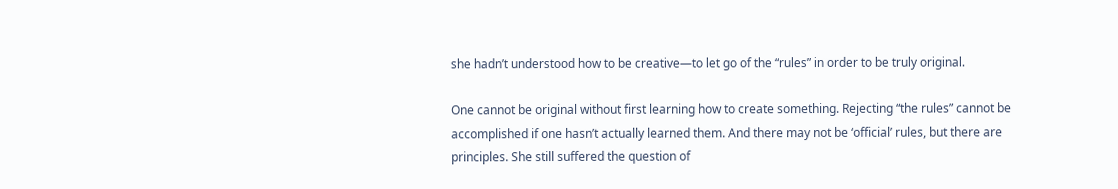she hadn’t understood how to be creative—to let go of the “rules” in order to be truly original.

One cannot be original without first learning how to create something. Rejecting “the rules” cannot be accomplished if one hasn’t actually learned them. And there may not be ‘official’ rules, but there are principles. She still suffered the question of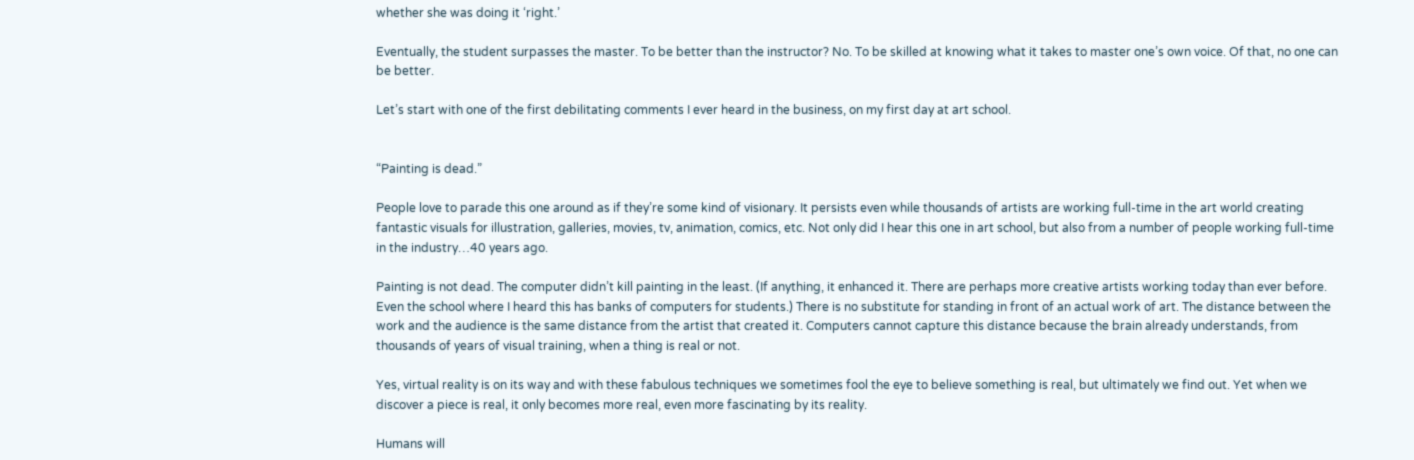whether she was doing it ‘right.’

Eventually, the student surpasses the master. To be better than the instructor? No. To be skilled at knowing what it takes to master one’s own voice. Of that, no one can be better.

Let’s start with one of the first debilitating comments I ever heard in the business, on my first day at art school.


“Painting is dead.”

People love to parade this one around as if they’re some kind of visionary. It persists even while thousands of artists are working full-time in the art world creating fantastic visuals for illustration, galleries, movies, tv, animation, comics, etc. Not only did I hear this one in art school, but also from a number of people working full-time in the industry…40 years ago.

Painting is not dead. The computer didn’t kill painting in the least. (If anything, it enhanced it. There are perhaps more creative artists working today than ever before. Even the school where I heard this has banks of computers for students.) There is no substitute for standing in front of an actual work of art. The distance between the work and the audience is the same distance from the artist that created it. Computers cannot capture this distance because the brain already understands, from thousands of years of visual training, when a thing is real or not.

Yes, virtual reality is on its way and with these fabulous techniques we sometimes fool the eye to believe something is real, but ultimately we find out. Yet when we discover a piece is real, it only becomes more real, even more fascinating by its reality.

Humans will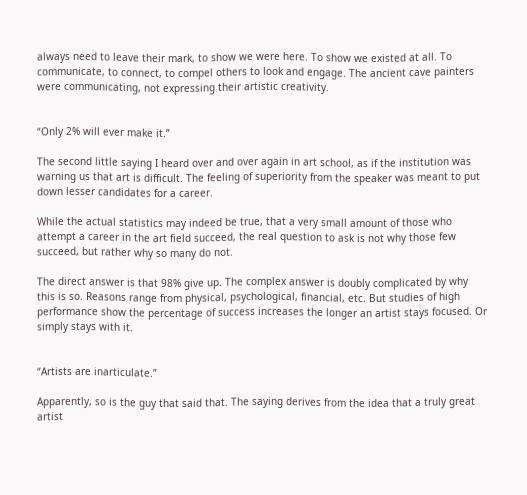always need to leave their mark, to show we were here. To show we existed at all. To communicate, to connect, to compel others to look and engage. The ancient cave painters were communicating, not expressing their artistic creativity.


“Only 2% will ever make it.”

The second little saying I heard over and over again in art school, as if the institution was warning us that art is difficult. The feeling of superiority from the speaker was meant to put down lesser candidates for a career.

While the actual statistics may indeed be true, that a very small amount of those who attempt a career in the art field succeed, the real question to ask is not why those few succeed, but rather why so many do not.

The direct answer is that 98% give up. The complex answer is doubly complicated by why this is so. Reasons range from physical, psychological, financial, etc. But studies of high performance show the percentage of success increases the longer an artist stays focused. Or simply stays with it.


“Artists are inarticulate.”

Apparently, so is the guy that said that. The saying derives from the idea that a truly great artist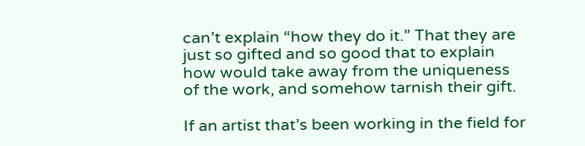can’t explain “how they do it.” That they are just so gifted and so good that to explain how would take away from the uniqueness of the work, and somehow tarnish their gift.

If an artist that’s been working in the field for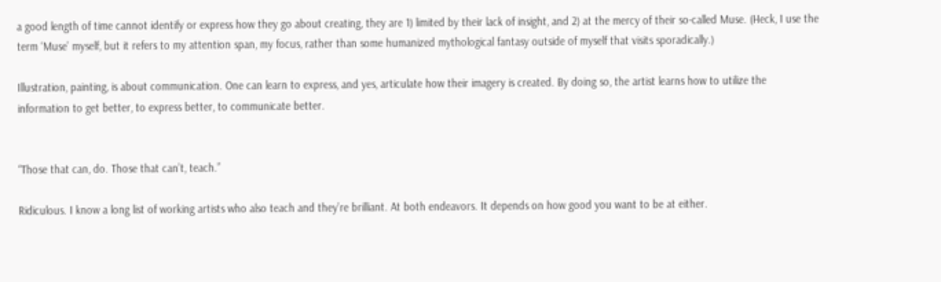a good length of time cannot identify or express how they go about creating, they are 1) limited by their lack of insight, and 2) at the mercy of their so-called Muse. (Heck, I use the term ‘Muse’ myself, but it refers to my attention span, my focus, rather than some humanized mythological fantasy outside of myself that visits sporadically.)

Illustration, painting, is about communication. One can learn to express, and yes, articulate how their imagery is created. By doing so, the artist learns how to utilize the information to get better, to express better, to communicate better.


“Those that can, do. Those that can’t, teach.”

Ridiculous. I know a long list of working artists who also teach and they’re brilliant. At both endeavors. It depends on how good you want to be at either.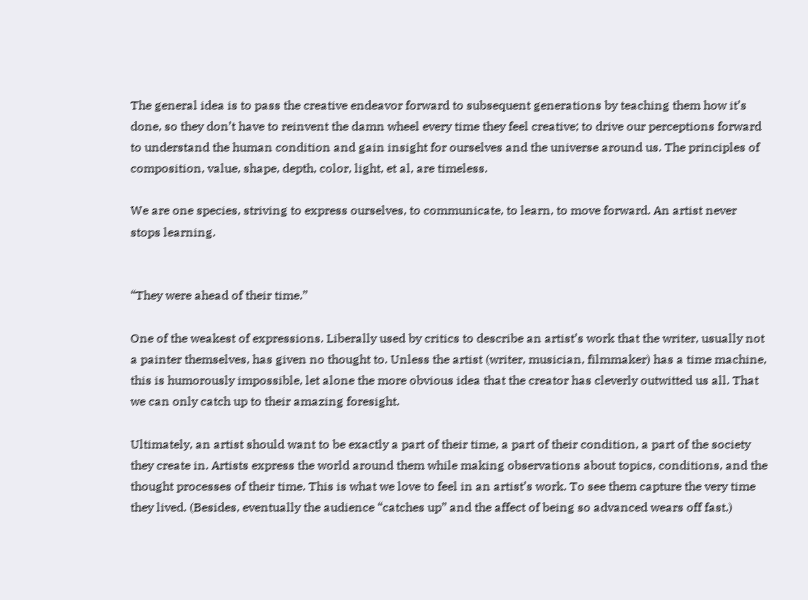The general idea is to pass the creative endeavor forward to subsequent generations by teaching them how it’s done, so they don’t have to reinvent the damn wheel every time they feel creative; to drive our perceptions forward to understand the human condition and gain insight for ourselves and the universe around us. The principles of composition, value, shape, depth, color, light, et al, are timeless.

We are one species, striving to express ourselves, to communicate, to learn, to move forward. An artist never stops learning.


“They were ahead of their time.”

One of the weakest of expressions. Liberally used by critics to describe an artist’s work that the writer, usually not a painter themselves, has given no thought to. Unless the artist (writer, musician, filmmaker) has a time machine, this is humorously impossible, let alone the more obvious idea that the creator has cleverly outwitted us all. That we can only catch up to their amazing foresight.

Ultimately, an artist should want to be exactly a part of their time, a part of their condition, a part of the society they create in. Artists express the world around them while making observations about topics, conditions, and the thought processes of their time. This is what we love to feel in an artist’s work. To see them capture the very time they lived. (Besides, eventually the audience “catches up” and the affect of being so advanced wears off fast.)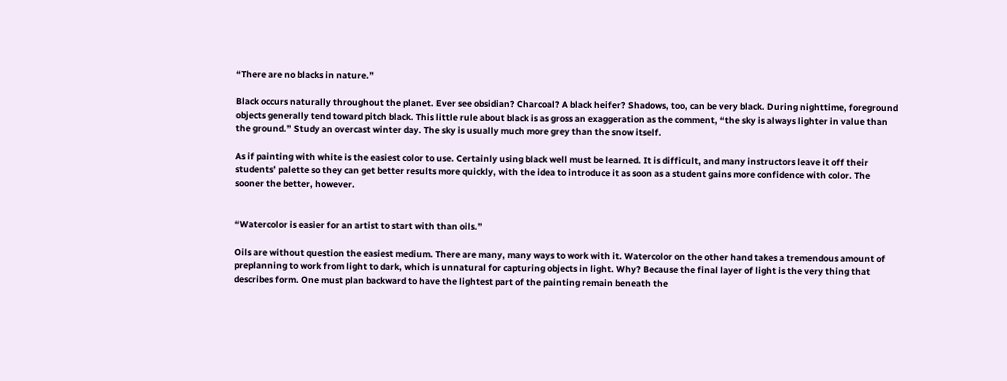“There are no blacks in nature.”

Black occurs naturally throughout the planet. Ever see obsidian? Charcoal? A black heifer? Shadows, too, can be very black. During nighttime, foreground objects generally tend toward pitch black. This little rule about black is as gross an exaggeration as the comment, “the sky is always lighter in value than the ground.” Study an overcast winter day. The sky is usually much more grey than the snow itself.

As if painting with white is the easiest color to use. Certainly using black well must be learned. It is difficult, and many instructors leave it off their students’ palette so they can get better results more quickly, with the idea to introduce it as soon as a student gains more confidence with color. The sooner the better, however.


“Watercolor is easier for an artist to start with than oils.”

Oils are without question the easiest medium. There are many, many ways to work with it. Watercolor on the other hand takes a tremendous amount of preplanning to work from light to dark, which is unnatural for capturing objects in light. Why? Because the final layer of light is the very thing that describes form. One must plan backward to have the lightest part of the painting remain beneath the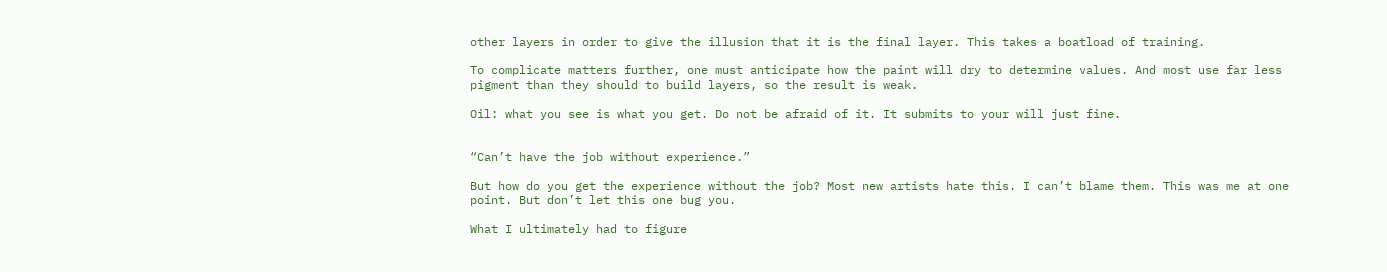other layers in order to give the illusion that it is the final layer. This takes a boatload of training.

To complicate matters further, one must anticipate how the paint will dry to determine values. And most use far less pigment than they should to build layers, so the result is weak.

Oil: what you see is what you get. Do not be afraid of it. It submits to your will just fine.


“Can’t have the job without experience.”

But how do you get the experience without the job? Most new artists hate this. I can’t blame them. This was me at one point. But don’t let this one bug you.

What I ultimately had to figure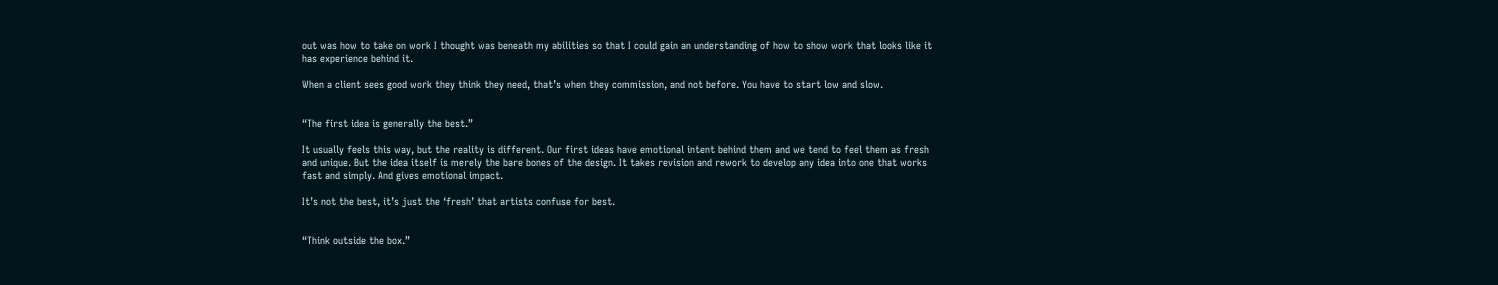out was how to take on work I thought was beneath my abilities so that I could gain an understanding of how to show work that looks like it has experience behind it.

When a client sees good work they think they need, that’s when they commission, and not before. You have to start low and slow.


“The first idea is generally the best.”

It usually feels this way, but the reality is different. Our first ideas have emotional intent behind them and we tend to feel them as fresh and unique. But the idea itself is merely the bare bones of the design. It takes revision and rework to develop any idea into one that works fast and simply. And gives emotional impact.

It’s not the best, it’s just the ‘fresh’ that artists confuse for best.


“Think outside the box.”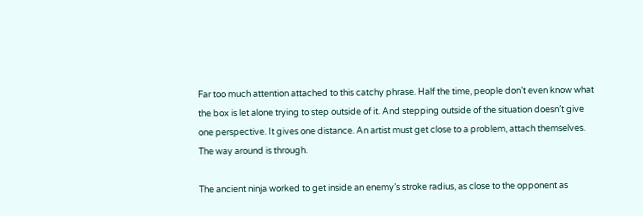Far too much attention attached to this catchy phrase. Half the time, people don’t even know what the box is let alone trying to step outside of it. And stepping outside of the situation doesn’t give one perspective. It gives one distance. An artist must get close to a problem, attach themselves. The way around is through.

The ancient ninja worked to get inside an enemy’s stroke radius, as close to the opponent as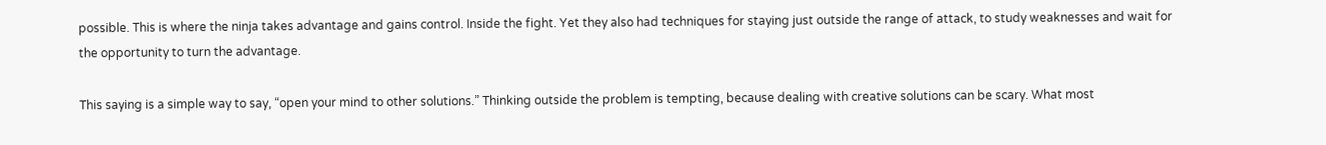possible. This is where the ninja takes advantage and gains control. Inside the fight. Yet they also had techniques for staying just outside the range of attack, to study weaknesses and wait for the opportunity to turn the advantage.

This saying is a simple way to say, “open your mind to other solutions.” Thinking outside the problem is tempting, because dealing with creative solutions can be scary. What most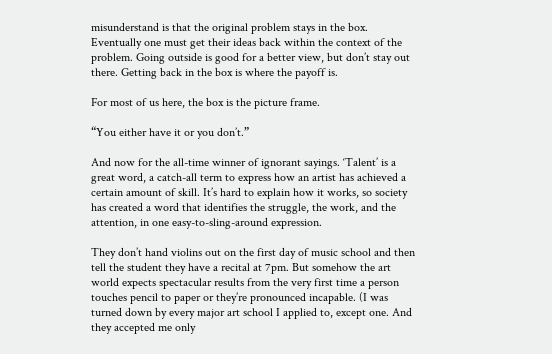misunderstand is that the original problem stays in the box. Eventually one must get their ideas back within the context of the problem. Going outside is good for a better view, but don’t stay out there. Getting back in the box is where the payoff is.

For most of us here, the box is the picture frame.

“You either have it or you don’t.”

And now for the all-time winner of ignorant sayings. ‘Talent’ is a great word, a catch-all term to express how an artist has achieved a certain amount of skill. It’s hard to explain how it works, so society has created a word that identifies the struggle, the work, and the attention, in one easy-to-sling-around expression.

They don’t hand violins out on the first day of music school and then tell the student they have a recital at 7pm. But somehow the art world expects spectacular results from the very first time a person touches pencil to paper or they’re pronounced incapable. (I was turned down by every major art school I applied to, except one. And they accepted me only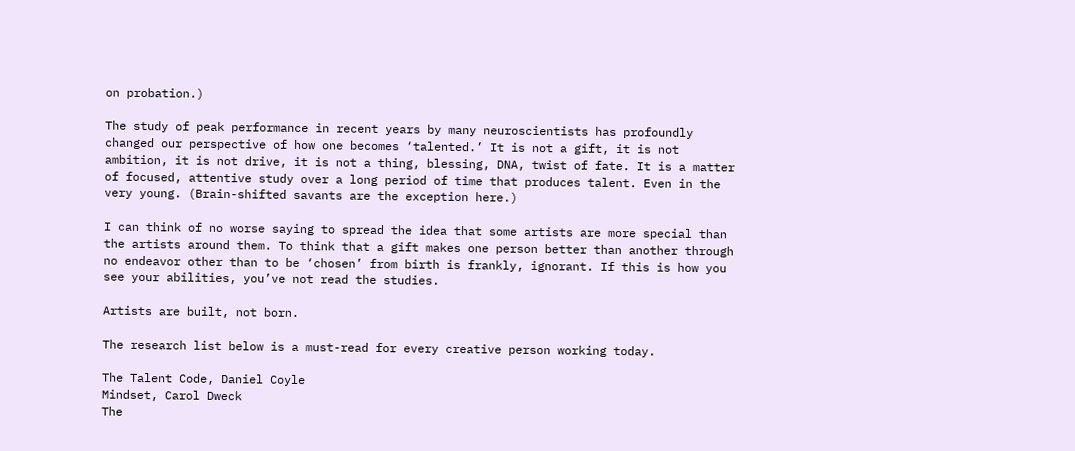on probation.)

The study of peak performance in recent years by many neuroscientists has profoundly changed our perspective of how one becomes ‘talented.’ It is not a gift, it is not ambition, it is not drive, it is not a thing, blessing, DNA, twist of fate. It is a matter of focused, attentive study over a long period of time that produces talent. Even in the very young. (Brain-shifted savants are the exception here.)

I can think of no worse saying to spread the idea that some artists are more special than the artists around them. To think that a gift makes one person better than another through no endeavor other than to be ‘chosen’ from birth is frankly, ignorant. If this is how you see your abilities, you’ve not read the studies.

Artists are built, not born.

The research list below is a must-read for every creative person working today.

The Talent Code, Daniel Coyle
Mindset, Carol Dweck
The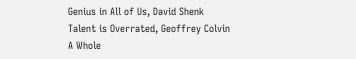Genius in All of Us, David Shenk
Talent is Overrated, Geoffrey Colvin
A Whole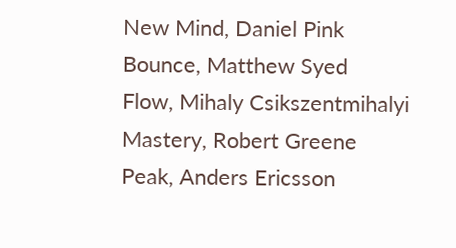New Mind, Daniel Pink
Bounce, Matthew Syed
Flow, Mihaly Csikszentmihalyi
Mastery, Robert Greene
Peak, Anders Ericsson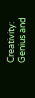Creativity: Genius and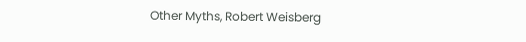Other Myths, Robert Weisberg